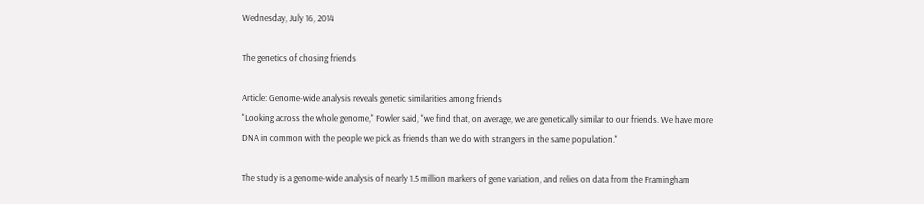Wednesday, July 16, 2014

The genetics of chosing friends

Article: Genome-wide analysis reveals genetic similarities among friends
"Looking across the whole genome," Fowler said, "we find that, on average, we are genetically similar to our friends. We have more DNA in common with the people we pick as friends than we do with strangers in the same population."

The study is a genome-wide analysis of nearly 1.5 million markers of gene variation, and relies on data from the Framingham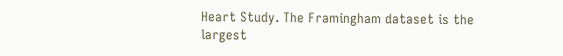Heart Study. The Framingham dataset is the largest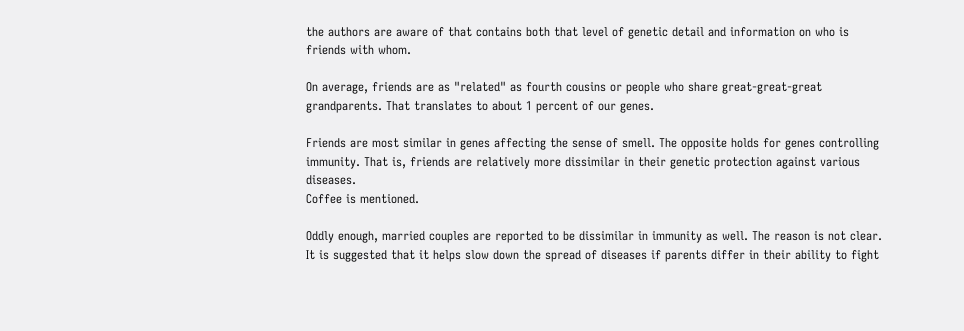the authors are aware of that contains both that level of genetic detail and information on who is friends with whom.

On average, friends are as "related" as fourth cousins or people who share great-great-great grandparents. That translates to about 1 percent of our genes.

Friends are most similar in genes affecting the sense of smell. The opposite holds for genes controlling immunity. That is, friends are relatively more dissimilar in their genetic protection against various diseases.
Coffee is mentioned.

Oddly enough, married couples are reported to be dissimilar in immunity as well. The reason is not clear. It is suggested that it helps slow down the spread of diseases if parents differ in their ability to fight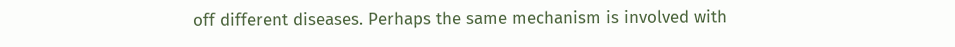off different diseases. Perhaps the same mechanism is involved with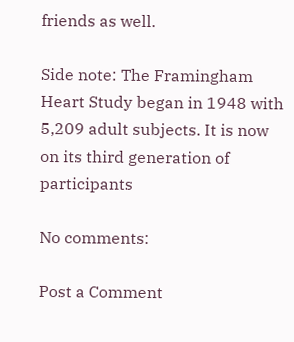friends as well.

Side note: The Framingham Heart Study began in 1948 with 5,209 adult subjects. It is now on its third generation of participants

No comments:

Post a Comment